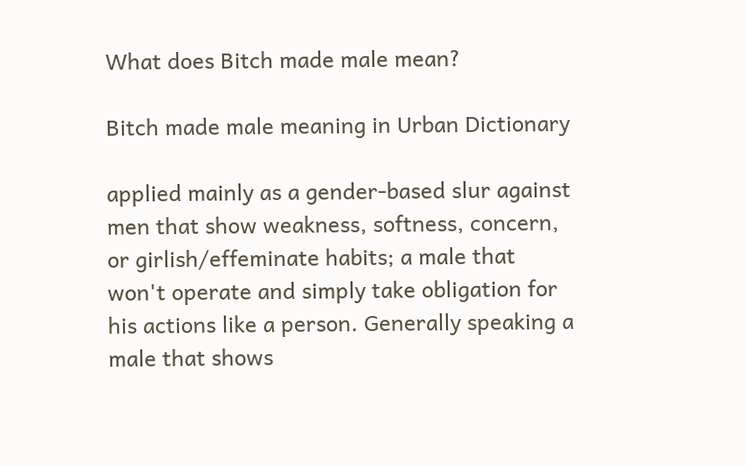What does Bitch made male mean?

Bitch made male meaning in Urban Dictionary

applied mainly as a gender-based slur against men that show weakness, softness, concern, or girlish/effeminate habits; a male that won't operate and simply take obligation for his actions like a person. Generally speaking a male that shows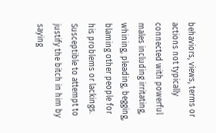behaviors, views, terms or actions not typically connected with powerful males including irritating, whining, pleading, begging, blaming other people for his problems or lackings. Susceptible to attempt to justify the bitch in him by saying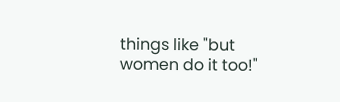things like "but women do it too!"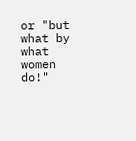or "but what by what women do!"